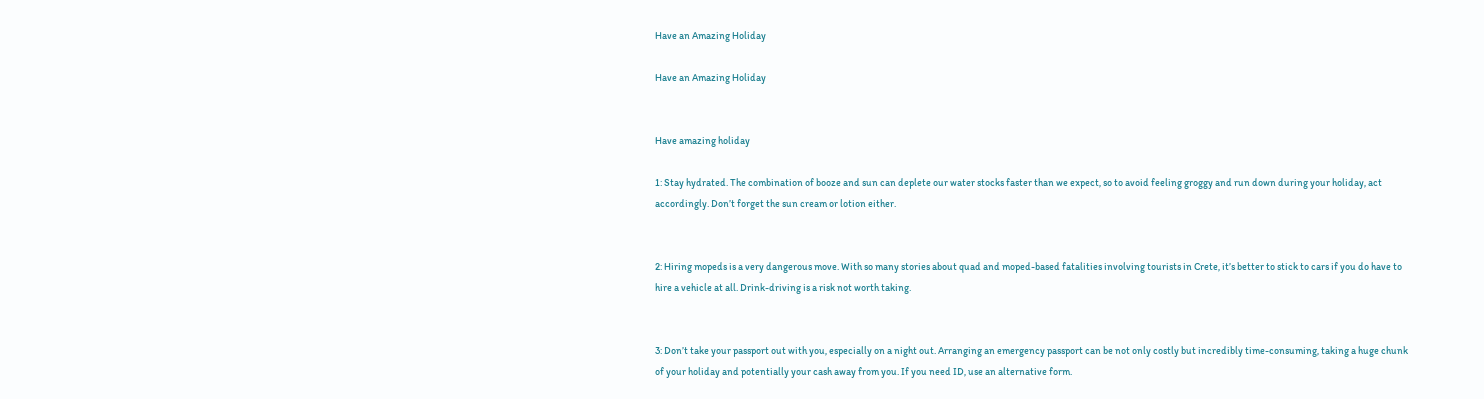Have an Amazing Holiday

Have an Amazing Holiday


Have amazing holiday

1: Stay hydrated. The combination of booze and sun can deplete our water stocks faster than we expect, so to avoid feeling groggy and run down during your holiday, act accordingly. Don’t forget the sun cream or lotion either.


2: Hiring mopeds is a very dangerous move. With so many stories about quad and moped-based fatalities involving tourists in Crete, it’s better to stick to cars if you do have to hire a vehicle at all. Drink-driving is a risk not worth taking.


3: Don’t take your passport out with you, especially on a night out. Arranging an emergency passport can be not only costly but incredibly time-consuming, taking a huge chunk of your holiday and potentially your cash away from you. If you need ID, use an alternative form.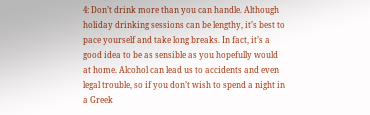4: Don’t drink more than you can handle. Although holiday drinking sessions can be lengthy, it’s best to pace yourself and take long breaks. In fact, it’s a good idea to be as sensible as you hopefully would at home. Alcohol can lead us to accidents and even legal trouble, so if you don’t wish to spend a night in a Greek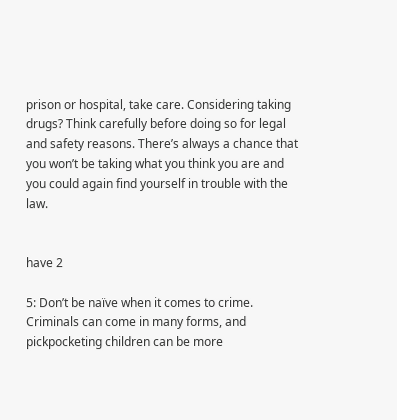prison or hospital, take care. Considering taking drugs? Think carefully before doing so for legal and safety reasons. There’s always a chance that you won’t be taking what you think you are and you could again find yourself in trouble with the law.


have 2

5: Don’t be naïve when it comes to crime. Criminals can come in many forms, and pickpocketing children can be more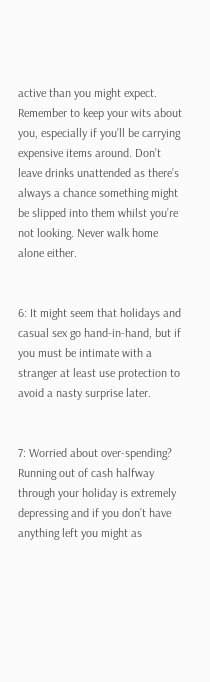active than you might expect. Remember to keep your wits about you, especially if you’ll be carrying expensive items around. Don’t leave drinks unattended as there’s always a chance something might be slipped into them whilst you’re not looking. Never walk home alone either.


6: It might seem that holidays and casual sex go hand-in-hand, but if you must be intimate with a stranger at least use protection to avoid a nasty surprise later.


7: Worried about over-spending? Running out of cash halfway through your holiday is extremely depressing and if you don’t have anything left you might as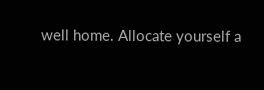well home. Allocate yourself a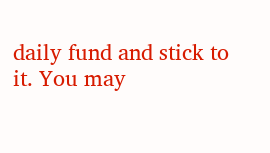daily fund and stick to it. You may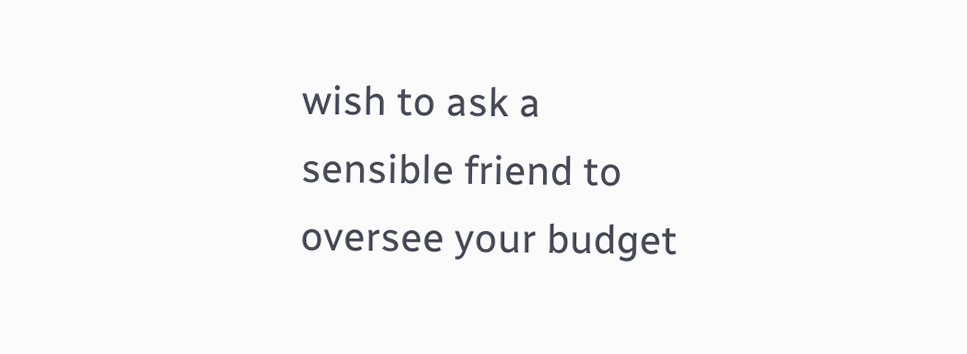wish to ask a sensible friend to oversee your budget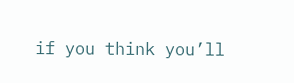if you think you’ll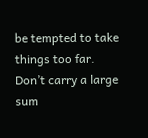be tempted to take things too far. Don’t carry a large sum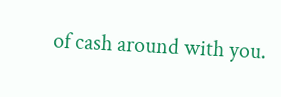of cash around with you.